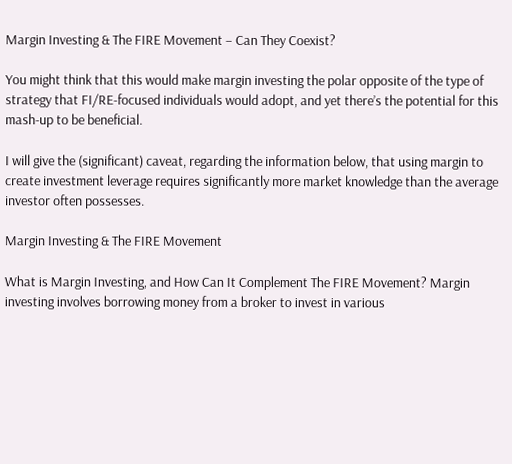Margin Investing & The FIRE Movement – Can They Coexist?

You might think that this would make margin investing the polar opposite of the type of strategy that FI/RE-focused individuals would adopt, and yet there’s the potential for this mash-up to be beneficial.

I will give the (significant) caveat, regarding the information below, that using margin to create investment leverage requires significantly more market knowledge than the average investor often possesses.

Margin Investing & The FIRE Movement

What is Margin Investing, and How Can It Complement The FIRE Movement? Margin investing involves borrowing money from a broker to invest in various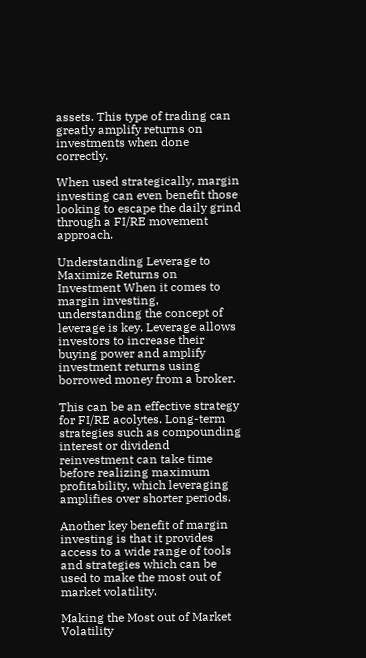assets. This type of trading can greatly amplify returns on investments when done correctly.

When used strategically, margin investing can even benefit those looking to escape the daily grind through a FI/RE movement approach.

Understanding Leverage to Maximize Returns on Investment When it comes to margin investing, understanding the concept of leverage is key. Leverage allows investors to increase their buying power and amplify investment returns using borrowed money from a broker.

This can be an effective strategy for FI/RE acolytes. Long-term strategies such as compounding interest or dividend reinvestment can take time before realizing maximum profitability, which leveraging amplifies over shorter periods.

Another key benefit of margin investing is that it provides access to a wide range of tools and strategies which can be used to make the most out of market volatility.

Making the Most out of Market Volatility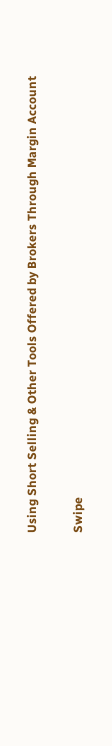Using Short Selling & Other Tools Offered by Brokers Through Margin Account

Swipe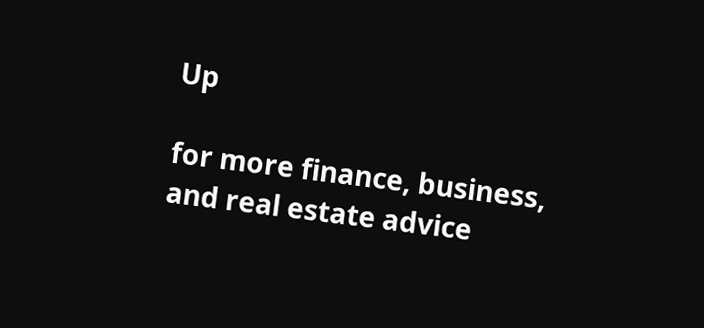Up

for more finance, business, and real estate advice